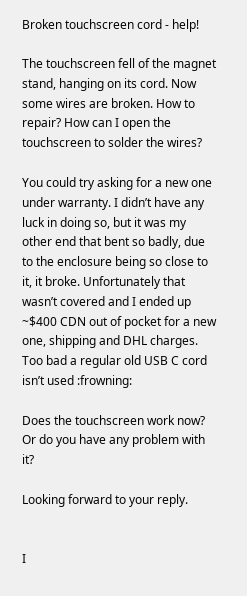Broken touchscreen cord - help!

The touchscreen fell of the magnet stand, hanging on its cord. Now some wires are broken. How to repair? How can I open the touchscreen to solder the wires?

You could try asking for a new one under warranty. I didn’t have any luck in doing so, but it was my other end that bent so badly, due to the enclosure being so close to it, it broke. Unfortunately that wasn’t covered and I ended up ~$400 CDN out of pocket for a new one, shipping and DHL charges. Too bad a regular old USB C cord isn’t used :frowning:

Does the touchscreen work now? Or do you have any problem with it?

Looking forward to your reply.


I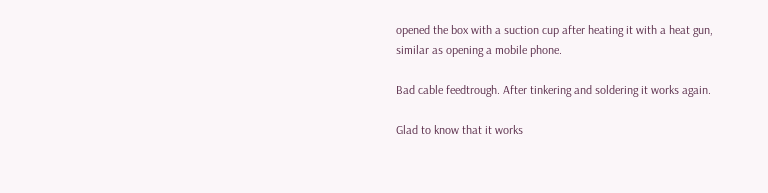opened the box with a suction cup after heating it with a heat gun, similar as opening a mobile phone.

Bad cable feedtrough. After tinkering and soldering it works again.

Glad to know that it works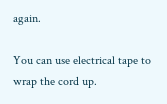again.

You can use electrical tape to wrap the cord up.